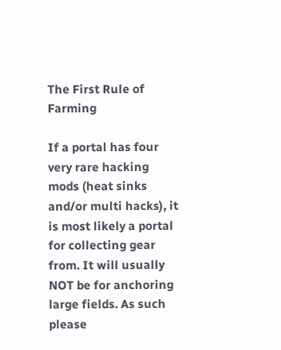The First Rule of Farming

If a portal has four very rare hacking mods (heat sinks and/or multi hacks), it is most likely a portal for collecting gear from. It will usually NOT be for anchoring large fields. As such please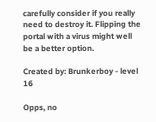carefully consider if you really need to destroy it. Flipping the portal with a virus might well be a better option.

Created by: Brunkerboy - level 16

Opps, no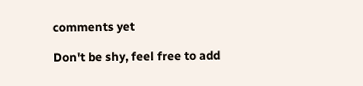comments yet

Don't be shy, feel free to add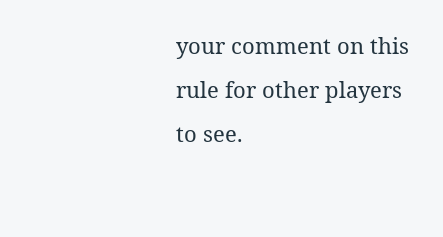your comment on this rule for other players to see.